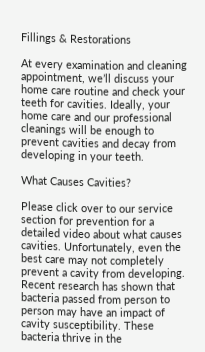Fillings & Restorations

At every examination and cleaning appointment, we’ll discuss your home care routine and check your teeth for cavities. Ideally, your home care and our professional cleanings will be enough to prevent cavities and decay from developing in your teeth.

What Causes Cavities?

Please click over to our service section for prevention for a detailed video about what causes cavities. Unfortunately, even the best care may not completely prevent a cavity from developing. Recent research has shown that bacteria passed from person to person may have an impact of cavity susceptibility. These bacteria thrive in the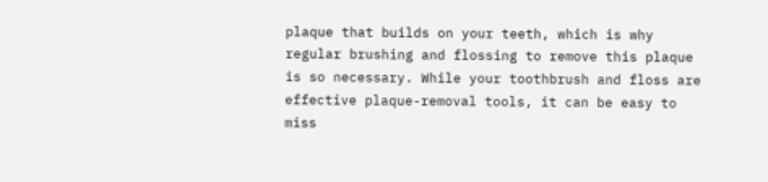plaque that builds on your teeth, which is why regular brushing and flossing to remove this plaque is so necessary. While your toothbrush and floss are effective plaque-removal tools, it can be easy to miss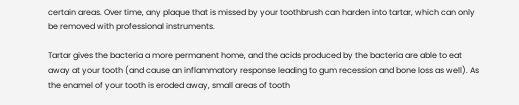certain areas. Over time, any plaque that is missed by your toothbrush can harden into tartar, which can only be removed with professional instruments.

Tartar gives the bacteria a more permanent home, and the acids produced by the bacteria are able to eat away at your tooth (and cause an inflammatory response leading to gum recession and bone loss as well). As the enamel of your tooth is eroded away, small areas of tooth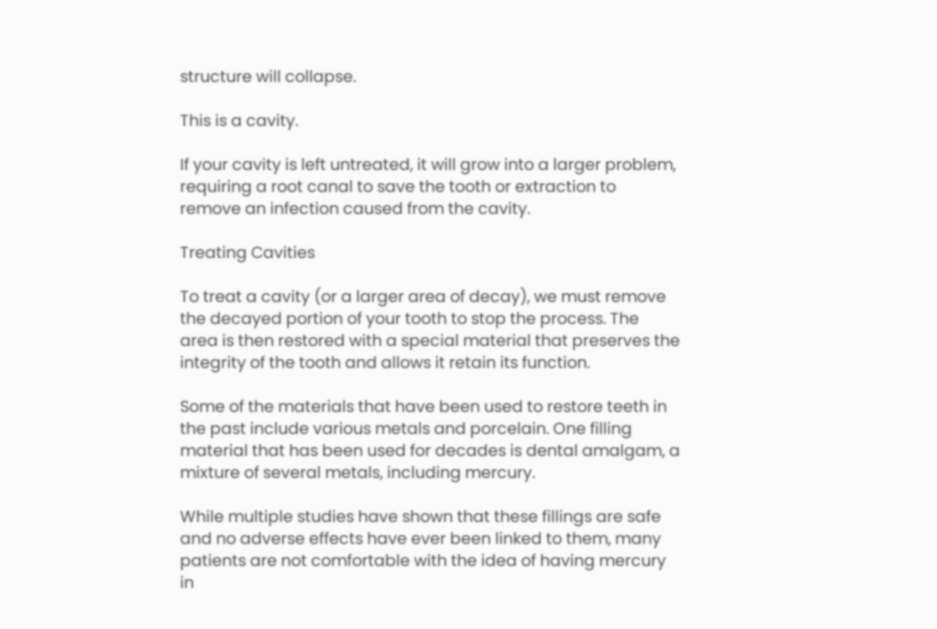structure will collapse.

This is a cavity.

If your cavity is left untreated, it will grow into a larger problem, requiring a root canal to save the tooth or extraction to remove an infection caused from the cavity.

Treating Cavities

To treat a cavity (or a larger area of decay), we must remove the decayed portion of your tooth to stop the process. The area is then restored with a special material that preserves the integrity of the tooth and allows it retain its function.

Some of the materials that have been used to restore teeth in the past include various metals and porcelain. One filling material that has been used for decades is dental amalgam, a mixture of several metals, including mercury.

While multiple studies have shown that these fillings are safe and no adverse effects have ever been linked to them, many patients are not comfortable with the idea of having mercury in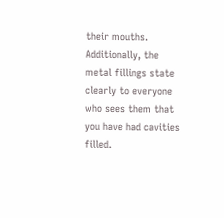their mouths. Additionally, the metal fillings state clearly to everyone who sees them that you have had cavities filled.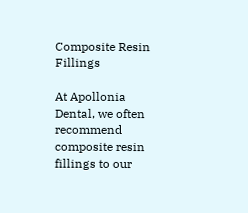Composite Resin Fillings

At Apollonia Dental, we often recommend composite resin fillings to our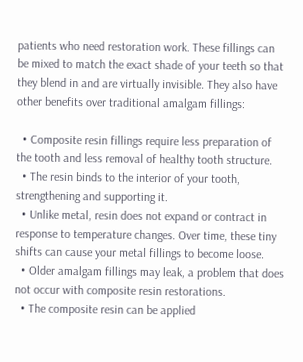patients who need restoration work. These fillings can be mixed to match the exact shade of your teeth so that they blend in and are virtually invisible. They also have other benefits over traditional amalgam fillings:

  • Composite resin fillings require less preparation of the tooth and less removal of healthy tooth structure.
  • The resin binds to the interior of your tooth, strengthening and supporting it.
  • Unlike metal, resin does not expand or contract in response to temperature changes. Over time, these tiny shifts can cause your metal fillings to become loose.
  • Older amalgam fillings may leak, a problem that does not occur with composite resin restorations.
  • The composite resin can be applied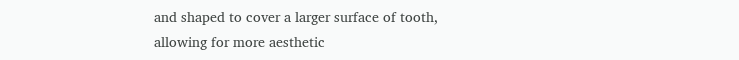and shaped to cover a larger surface of tooth, allowing for more aesthetic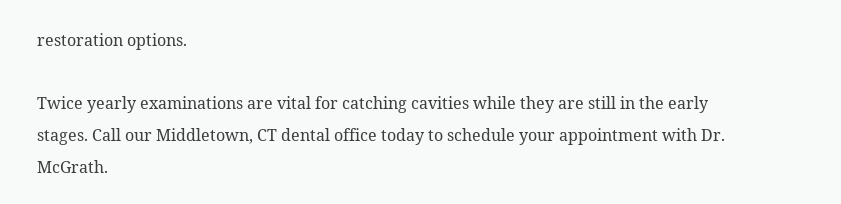restoration options.

Twice yearly examinations are vital for catching cavities while they are still in the early stages. Call our Middletown, CT dental office today to schedule your appointment with Dr. McGrath.